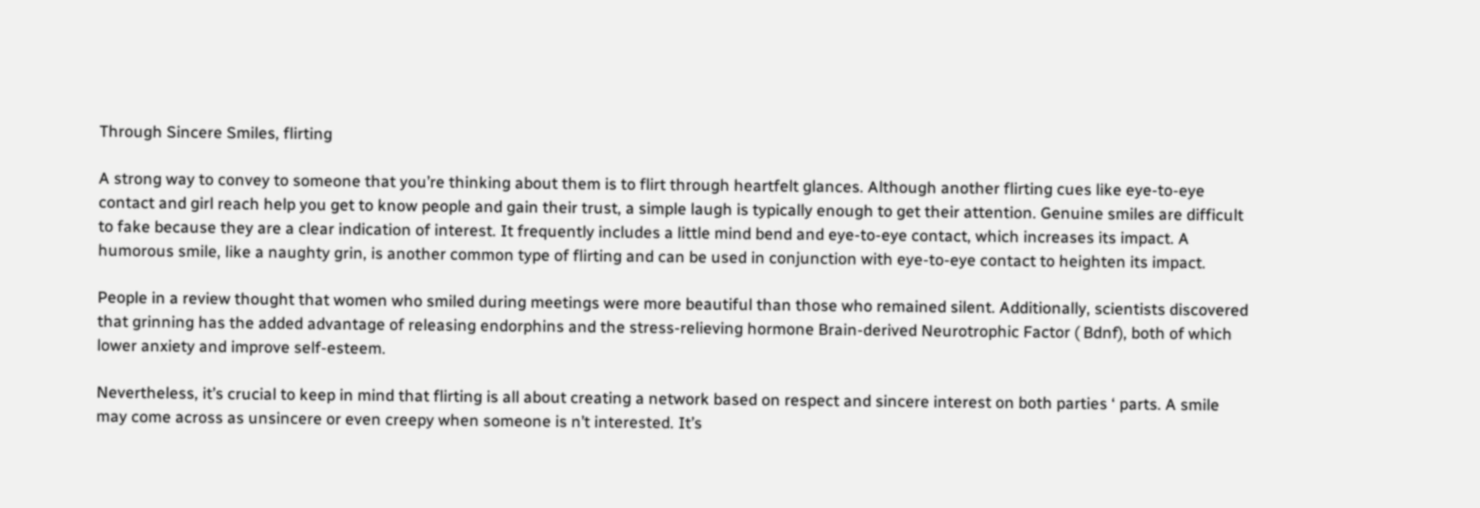Through Sincere Smiles, flirting

A strong way to convey to someone that you’re thinking about them is to flirt through heartfelt glances. Although another flirting cues like eye-to-eye contact and girl reach help you get to know people and gain their trust, a simple laugh is typically enough to get their attention. Genuine smiles are difficult to fake because they are a clear indication of interest. It frequently includes a little mind bend and eye-to-eye contact, which increases its impact. A humorous smile, like a naughty grin, is another common type of flirting and can be used in conjunction with eye-to-eye contact to heighten its impact.

People in a review thought that women who smiled during meetings were more beautiful than those who remained silent. Additionally, scientists discovered that grinning has the added advantage of releasing endorphins and the stress-relieving hormone Brain-derived Neurotrophic Factor ( Bdnf), both of which lower anxiety and improve self-esteem.

Nevertheless, it’s crucial to keep in mind that flirting is all about creating a network based on respect and sincere interest on both parties ‘ parts. A smile may come across as unsincere or even creepy when someone is n’t interested. It’s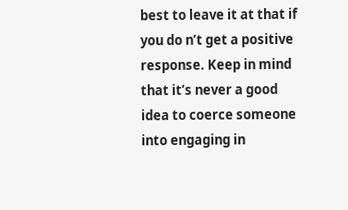best to leave it at that if you do n’t get a positive response. Keep in mind that it’s never a good idea to coerce someone into engaging in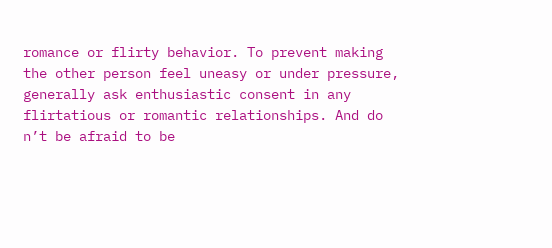romance or flirty behavior. To prevent making the other person feel uneasy or under pressure, generally ask enthusiastic consent in any flirtatious or romantic relationships. And do n’t be afraid to be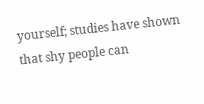yourself; studies have shown that shy people can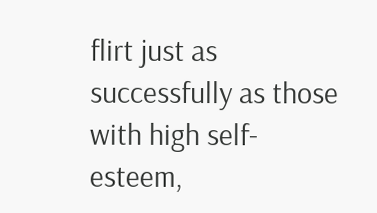flirt just as successfully as those with high self-esteem,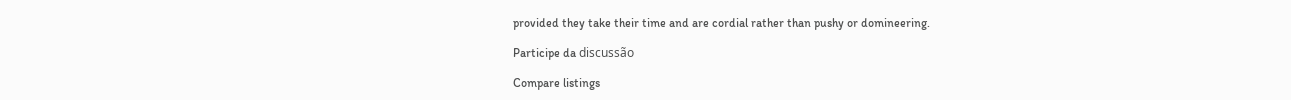provided they take their time and are cordial rather than pushy or domineering.

Participe da discussão

Compare listings